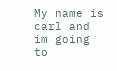My name is carl and im going to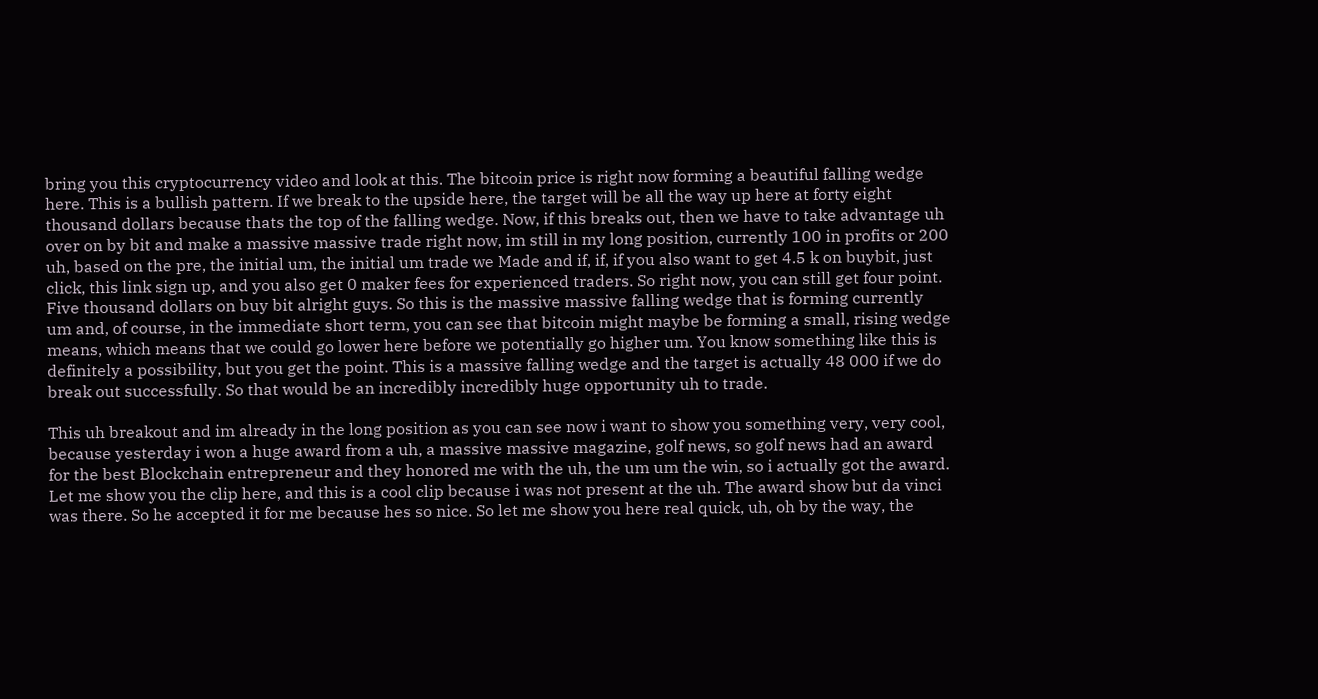bring you this cryptocurrency video and look at this. The bitcoin price is right now forming a beautiful falling wedge here. This is a bullish pattern. If we break to the upside here, the target will be all the way up here at forty eight thousand dollars because thats the top of the falling wedge. Now, if this breaks out, then we have to take advantage uh over on by bit and make a massive massive trade right now, im still in my long position, currently 100 in profits or 200 uh, based on the pre, the initial um, the initial um trade we Made and if, if, if you also want to get 4.5 k on buybit, just click, this link sign up, and you also get 0 maker fees for experienced traders. So right now, you can still get four point. Five thousand dollars on buy bit alright guys. So this is the massive massive falling wedge that is forming currently um and, of course, in the immediate short term, you can see that bitcoin might maybe be forming a small, rising wedge means, which means that we could go lower here before we potentially go higher um. You know something like this is definitely a possibility, but you get the point. This is a massive falling wedge and the target is actually 48 000 if we do break out successfully. So that would be an incredibly incredibly huge opportunity uh to trade.

This uh breakout and im already in the long position as you can see now i want to show you something very, very cool, because yesterday i won a huge award from a uh, a massive massive magazine, golf news, so golf news had an award for the best Blockchain entrepreneur and they honored me with the uh, the um um the win, so i actually got the award. Let me show you the clip here, and this is a cool clip because i was not present at the uh. The award show but da vinci was there. So he accepted it for me because hes so nice. So let me show you here real quick, uh, oh by the way, the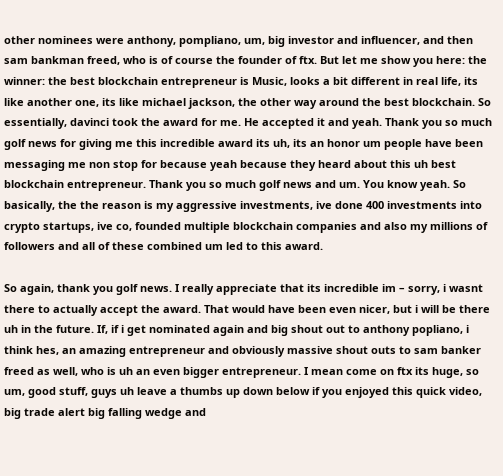other nominees were anthony, pompliano, um, big investor and influencer, and then sam bankman freed, who is of course the founder of ftx. But let me show you here: the winner: the best blockchain entrepreneur is Music, looks a bit different in real life, its like another one, its like michael jackson, the other way around the best blockchain. So essentially, davinci took the award for me. He accepted it and yeah. Thank you so much golf news for giving me this incredible award its uh, its an honor um people have been messaging me non stop for because yeah because they heard about this uh best blockchain entrepreneur. Thank you so much golf news and um. You know yeah. So basically, the the reason is my aggressive investments, ive done 400 investments into crypto startups, ive co, founded multiple blockchain companies and also my millions of followers and all of these combined um led to this award.

So again, thank you golf news. I really appreciate that its incredible im – sorry, i wasnt there to actually accept the award. That would have been even nicer, but i will be there uh in the future. If, if i get nominated again and big shout out to anthony popliano, i think hes, an amazing entrepreneur and obviously massive shout outs to sam banker freed as well, who is uh an even bigger entrepreneur. I mean come on ftx its huge, so um, good stuff, guys uh leave a thumbs up down below if you enjoyed this quick video, big trade alert big falling wedge and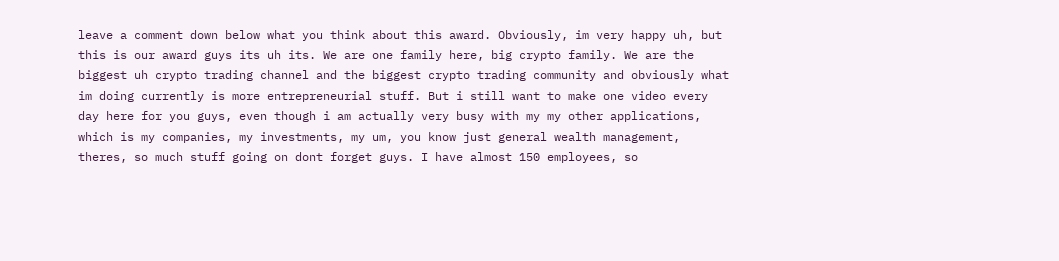leave a comment down below what you think about this award. Obviously, im very happy uh, but this is our award guys its uh its. We are one family here, big crypto family. We are the biggest uh crypto trading channel and the biggest crypto trading community and obviously what im doing currently is more entrepreneurial stuff. But i still want to make one video every day here for you guys, even though i am actually very busy with my my other applications, which is my companies, my investments, my um, you know just general wealth management, theres, so much stuff going on dont forget guys. I have almost 150 employees, so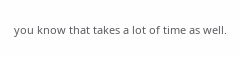you know that takes a lot of time as well.